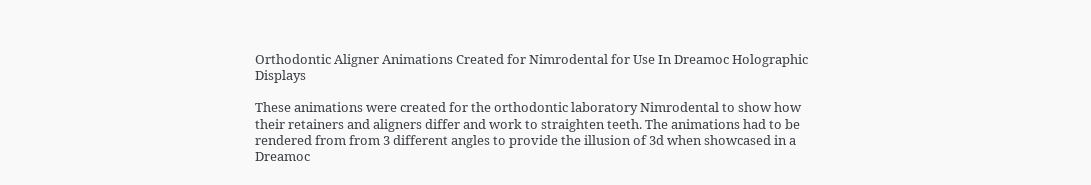Orthodontic Aligner Animations Created for Nimrodental for Use In Dreamoc Holographic Displays

These animations were created for the orthodontic laboratory Nimrodental to show how their retainers and aligners differ and work to straighten teeth. The animations had to be rendered from from 3 different angles to provide the illusion of 3d when showcased in a Dreamoc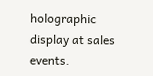holographic display at sales events.